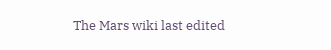The Mars wiki last edited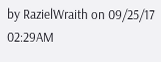by RazielWraith on 09/25/17 02:29AM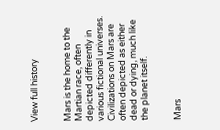View full history


Mars is the home to the Martian race, often depicted differently in various fictional universes. Civilizations on Mars are often depicted as either dead or dying, much like the planet itself.


Mars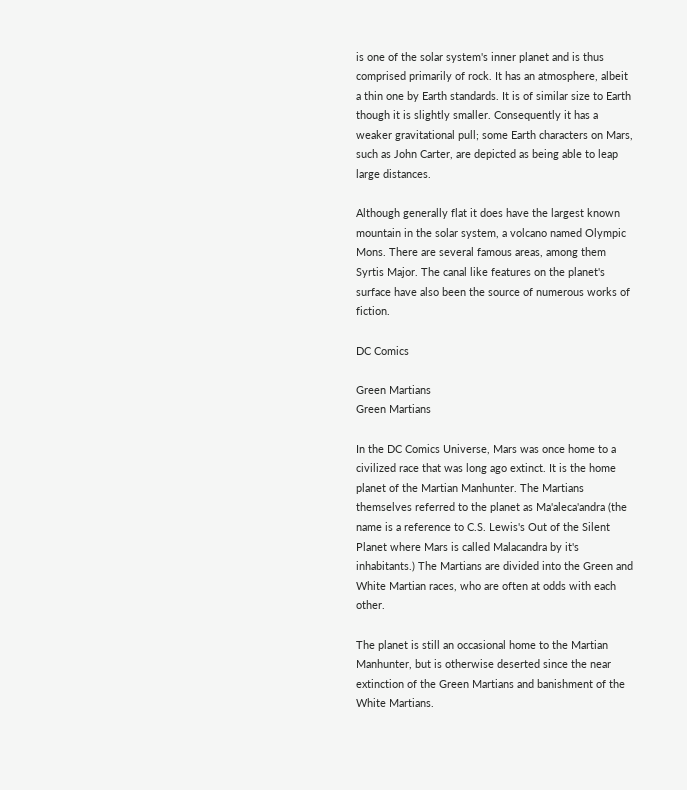is one of the solar system's inner planet and is thus comprised primarily of rock. It has an atmosphere, albeit a thin one by Earth standards. It is of similar size to Earth though it is slightly smaller. Consequently it has a weaker gravitational pull; some Earth characters on Mars, such as John Carter, are depicted as being able to leap large distances.

Although generally flat it does have the largest known mountain in the solar system, a volcano named Olympic Mons. There are several famous areas, among them Syrtis Major. The canal like features on the planet's surface have also been the source of numerous works of fiction.

DC Comics

Green Martians
Green Martians

In the DC Comics Universe, Mars was once home to a civilized race that was long ago extinct. It is the home planet of the Martian Manhunter. The Martians themselves referred to the planet as Ma'aleca'andra (the name is a reference to C.S. Lewis's Out of the Silent Planet where Mars is called Malacandra by it's inhabitants.) The Martians are divided into the Green and White Martian races, who are often at odds with each other.

The planet is still an occasional home to the Martian Manhunter, but is otherwise deserted since the near extinction of the Green Martians and banishment of the White Martians.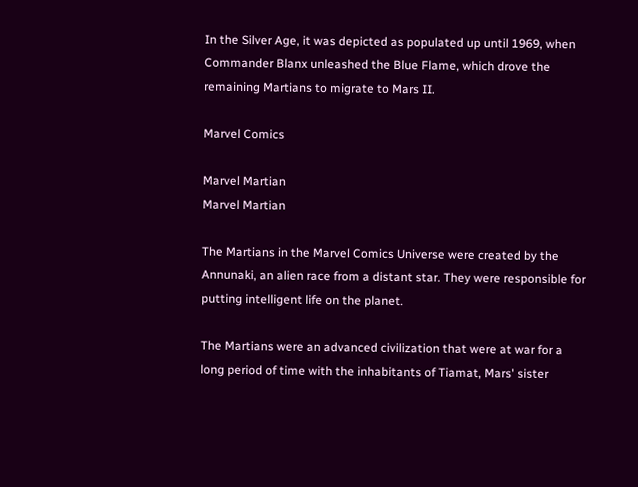In the Silver Age, it was depicted as populated up until 1969, when Commander Blanx unleashed the Blue Flame, which drove the remaining Martians to migrate to Mars II.

Marvel Comics

Marvel Martian
Marvel Martian

The Martians in the Marvel Comics Universe were created by the Annunaki, an alien race from a distant star. They were responsible for putting intelligent life on the planet.

The Martians were an advanced civilization that were at war for a long period of time with the inhabitants of Tiamat, Mars' sister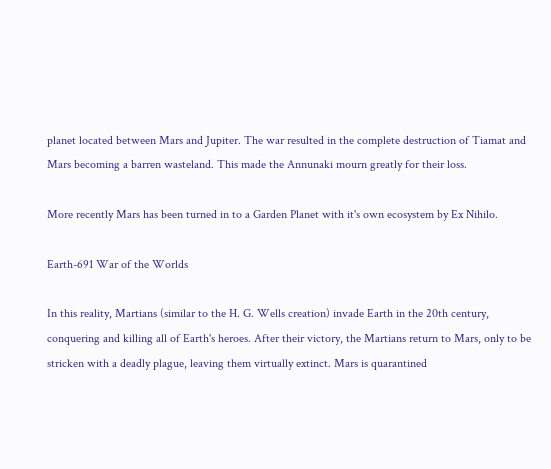planet located between Mars and Jupiter. The war resulted in the complete destruction of Tiamat and Mars becoming a barren wasteland. This made the Annunaki mourn greatly for their loss.

More recently Mars has been turned in to a Garden Planet with it's own ecosystem by Ex Nihilo.

Earth-691 War of the Worlds

In this reality, Martians (similar to the H. G. Wells creation) invade Earth in the 20th century, conquering and killing all of Earth's heroes. After their victory, the Martians return to Mars, only to be stricken with a deadly plague, leaving them virtually extinct. Mars is quarantined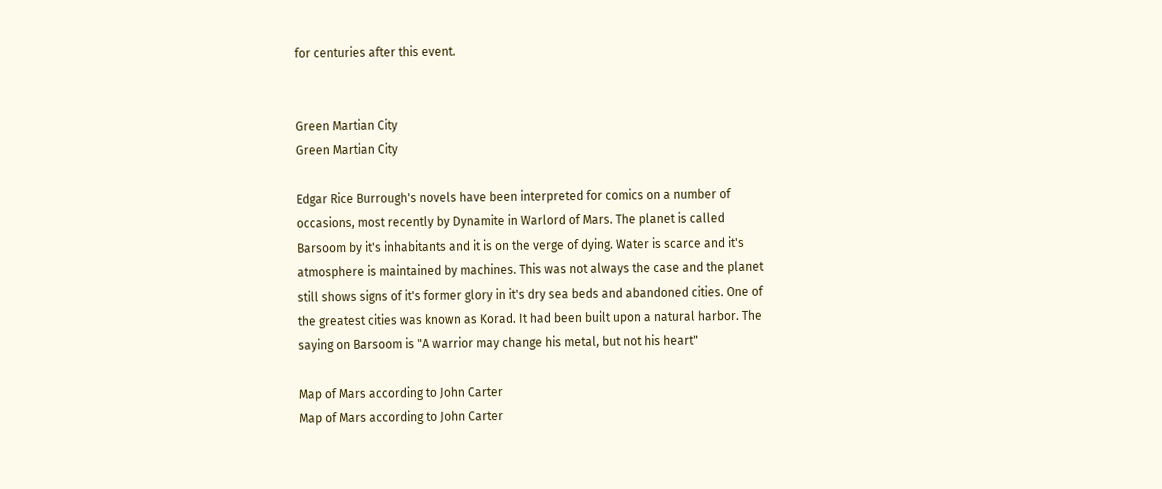for centuries after this event.


Green Martian City
Green Martian City

Edgar Rice Burrough's novels have been interpreted for comics on a number of occasions, most recently by Dynamite in Warlord of Mars. The planet is called Barsoom by it's inhabitants and it is on the verge of dying. Water is scarce and it's atmosphere is maintained by machines. This was not always the case and the planet still shows signs of it's former glory in it's dry sea beds and abandoned cities. One of the greatest cities was known as Korad. It had been built upon a natural harbor. The saying on Barsoom is "A warrior may change his metal, but not his heart"

Map of Mars according to John Carter
Map of Mars according to John Carter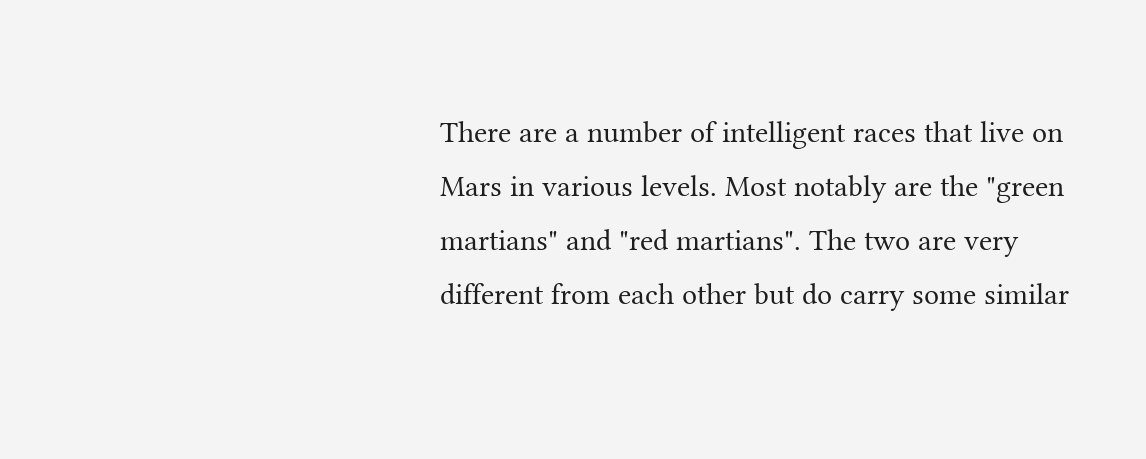There are a number of intelligent races that live on Mars in various levels. Most notably are the "green martians" and "red martians". The two are very different from each other but do carry some similar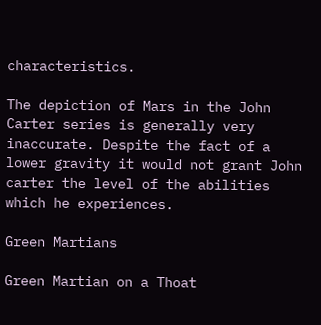characteristics.

The depiction of Mars in the John Carter series is generally very inaccurate. Despite the fact of a lower gravity it would not grant John carter the level of the abilities which he experiences.

Green Martians

Green Martian on a Thoat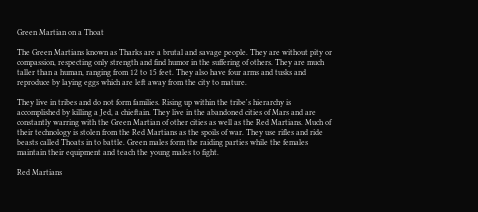Green Martian on a Thoat

The Green Martians known as Tharks are a brutal and savage people. They are without pity or compassion, respecting only strength and find humor in the suffering of others. They are much taller than a human, ranging from 12 to 15 feet. They also have four arms and tusks and reproduce by laying eggs which are left away from the city to mature.

They live in tribes and do not form families. Rising up within the tribe's hierarchy is accomplished by killing a Jed, a chieftain. They live in the abandoned cities of Mars and are constantly warring with the Green Martian of other cities as well as the Red Martians. Much of their technology is stolen from the Red Martians as the spoils of war. They use rifles and ride beasts called Thoats in to battle. Green males form the raiding parties while the females maintain their equipment and teach the young males to fight.

Red Martians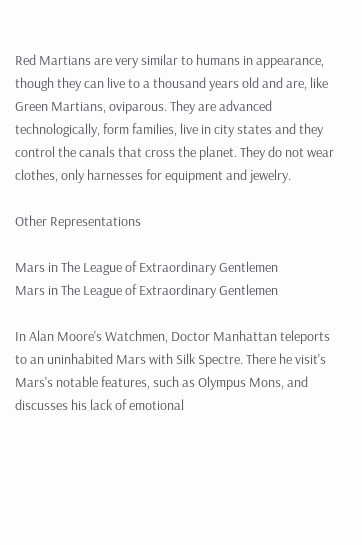Red Martians are very similar to humans in appearance, though they can live to a thousand years old and are, like Green Martians, oviparous. They are advanced technologically, form families, live in city states and they control the canals that cross the planet. They do not wear clothes, only harnesses for equipment and jewelry.

Other Representations

Mars in The League of Extraordinary Gentlemen
Mars in The League of Extraordinary Gentlemen

In Alan Moore's Watchmen, Doctor Manhattan teleports to an uninhabited Mars with Silk Spectre. There he visit's Mars's notable features, such as Olympus Mons, and discusses his lack of emotional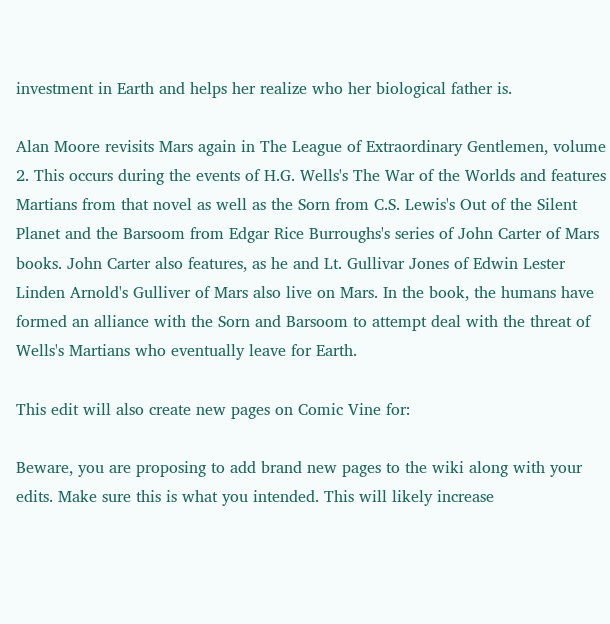investment in Earth and helps her realize who her biological father is.

Alan Moore revisits Mars again in The League of Extraordinary Gentlemen, volume 2. This occurs during the events of H.G. Wells's The War of the Worlds and features Martians from that novel as well as the Sorn from C.S. Lewis's Out of the Silent Planet and the Barsoom from Edgar Rice Burroughs's series of John Carter of Mars books. John Carter also features, as he and Lt. Gullivar Jones of Edwin Lester Linden Arnold's Gulliver of Mars also live on Mars. In the book, the humans have formed an alliance with the Sorn and Barsoom to attempt deal with the threat of Wells's Martians who eventually leave for Earth.

This edit will also create new pages on Comic Vine for:

Beware, you are proposing to add brand new pages to the wiki along with your edits. Make sure this is what you intended. This will likely increase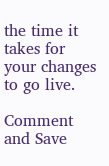the time it takes for your changes to go live.

Comment and Save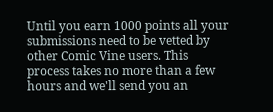Until you earn 1000 points all your submissions need to be vetted by other Comic Vine users. This process takes no more than a few hours and we'll send you an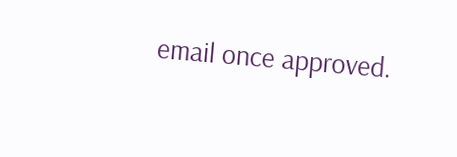email once approved.